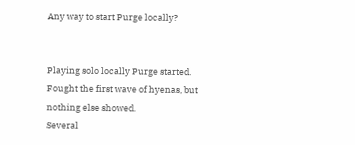Any way to start Purge locally?


Playing solo locally Purge started.
Fought the first wave of hyenas, but nothing else showed.
Several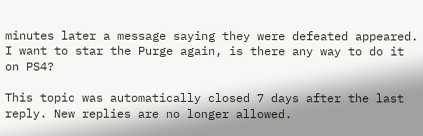minutes later a message saying they were defeated appeared.
I want to star the Purge again, is there any way to do it on PS4?

This topic was automatically closed 7 days after the last reply. New replies are no longer allowed.